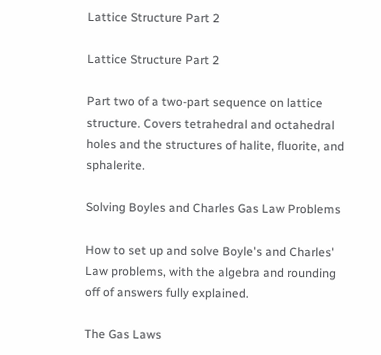Lattice Structure Part 2

Lattice Structure Part 2

Part two of a two-part sequence on lattice structure. Covers tetrahedral and octahedral holes and the structures of halite, fluorite, and sphalerite.

Solving Boyles and Charles Gas Law Problems

How to set up and solve Boyle's and Charles' Law problems, with the algebra and rounding off of answers fully explained.

The Gas Laws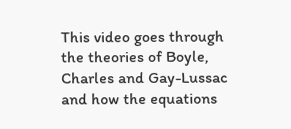This video goes through the theories of Boyle, Charles and Gay-Lussac and how the equations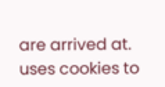are arrived at. uses cookies to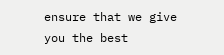ensure that we give you the best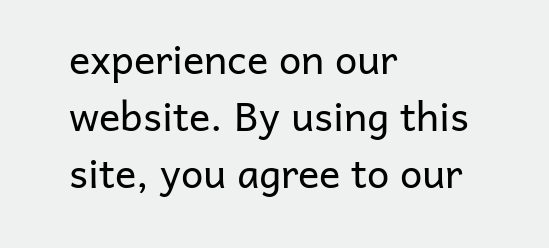experience on our website. By using this site, you agree to our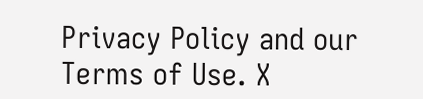Privacy Policy and our Terms of Use. X